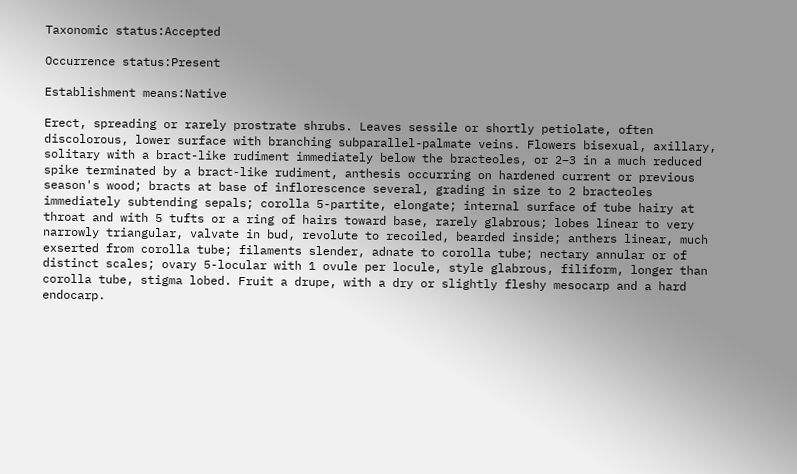Taxonomic status:Accepted

Occurrence status:Present

Establishment means:Native

Erect, spreading or rarely prostrate shrubs. Leaves sessile or shortly petiolate, often discolorous, lower surface with branching subparallel-palmate veins. Flowers bisexual, axillary, solitary with a bract-like rudiment immediately below the bracteoles, or 2–3 in a much reduced spike terminated by a bract-like rudiment, anthesis occurring on hardened current or previous season's wood; bracts at base of inflorescence several, grading in size to 2 bracteoles immediately subtending sepals; corolla 5-partite, elongate; internal surface of tube hairy at throat and with 5 tufts or a ring of hairs toward base, rarely glabrous; lobes linear to very narrowly triangular, valvate in bud, revolute to recoiled, bearded inside; anthers linear, much exserted from corolla tube; filaments slender, adnate to corolla tube; nectary annular or of distinct scales; ovary 5-locular with 1 ovule per locule, style glabrous, filiform, longer than corolla tube, stigma lobed. Fruit a drupe, with a dry or slightly fleshy mesocarp and a hard endocarp.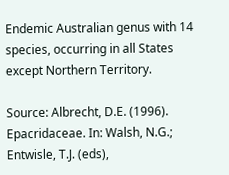Endemic Australian genus with 14 species, occurring in all States except Northern Territory.

Source: Albrecht, D.E. (1996). Epacridaceae. In: Walsh, N.G.; Entwisle, T.J. (eds),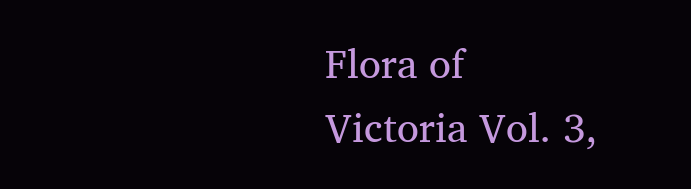Flora of Victoria Vol. 3,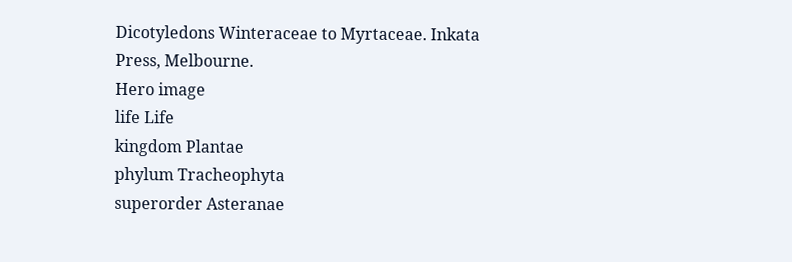Dicotyledons Winteraceae to Myrtaceae. Inkata Press, Melbourne.
Hero image
life Life
kingdom Plantae
phylum Tracheophyta
superorder Asteranae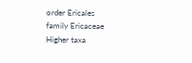order Ericales
family Ericaceae
Higher taxa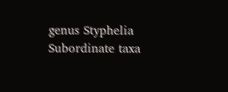genus Styphelia
Subordinate taxa